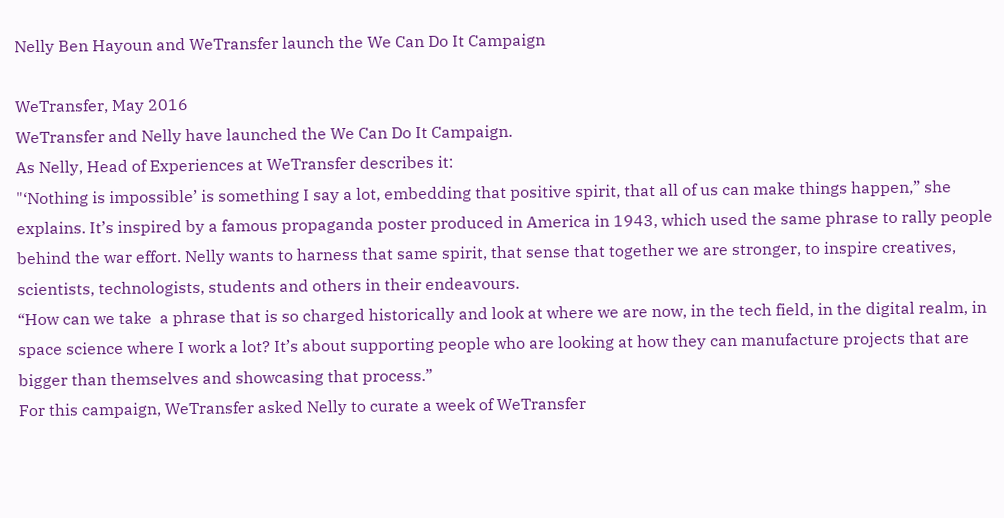Nelly Ben Hayoun and WeTransfer launch the We Can Do It Campaign

WeTransfer, May 2016
WeTransfer and Nelly have launched the We Can Do It Campaign.
As Nelly, Head of Experiences at WeTransfer describes it:
"‘Nothing is impossible’ is something I say a lot, embedding that positive spirit, that all of us can make things happen,” she explains. It’s inspired by a famous propaganda poster produced in America in 1943, which used the same phrase to rally people behind the war effort. Nelly wants to harness that same spirit, that sense that together we are stronger, to inspire creatives, scientists, technologists, students and others in their endeavours.
“How can we take  a phrase that is so charged historically and look at where we are now, in the tech field, in the digital realm, in space science where I work a lot? It’s about supporting people who are looking at how they can manufacture projects that are bigger than themselves and showcasing that process.”
For this campaign, WeTransfer asked Nelly to curate a week of WeTransfer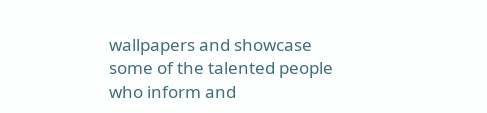wallpapers and showcase some of the talented people who inform and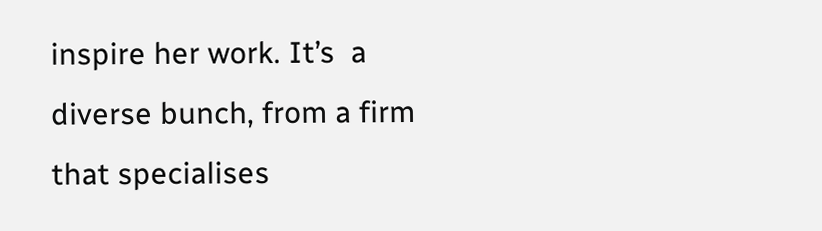inspire her work. It’s  a diverse bunch, from a firm that specialises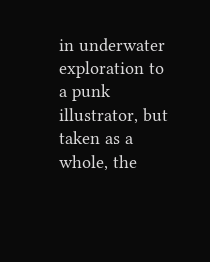in underwater exploration to a punk illustrator, but taken as a whole, the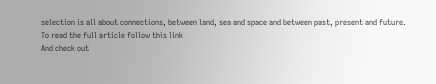selection is all about connections, between land, sea and space and between past, present and future.
To read the full article follow this link
And check out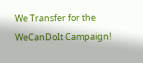We Transfer for the WeCanDoIt Campaign!